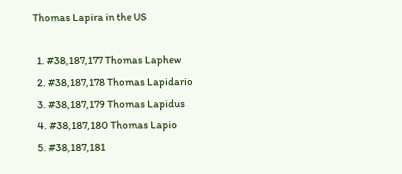Thomas Lapira in the US

  1. #38,187,177 Thomas Laphew
  2. #38,187,178 Thomas Lapidario
  3. #38,187,179 Thomas Lapidus
  4. #38,187,180 Thomas Lapio
  5. #38,187,181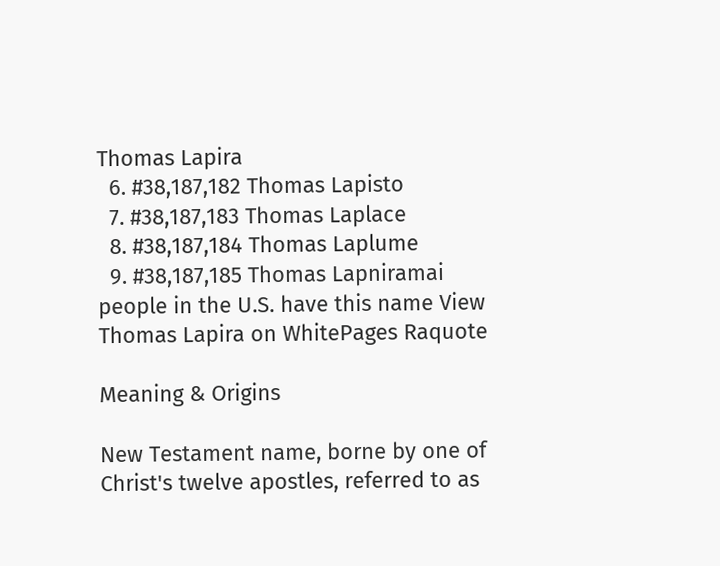Thomas Lapira
  6. #38,187,182 Thomas Lapisto
  7. #38,187,183 Thomas Laplace
  8. #38,187,184 Thomas Laplume
  9. #38,187,185 Thomas Lapniramai
people in the U.S. have this name View Thomas Lapira on WhitePages Raquote

Meaning & Origins

New Testament name, borne by one of Christ's twelve apostles, referred to as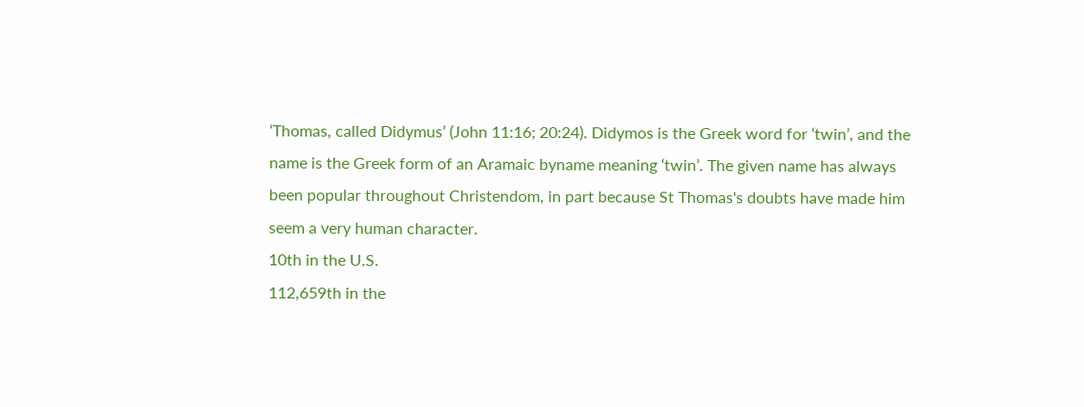‘Thomas, called Didymus’ (John 11:16; 20:24). Didymos is the Greek word for ‘twin’, and the name is the Greek form of an Aramaic byname meaning ‘twin’. The given name has always been popular throughout Christendom, in part because St Thomas's doubts have made him seem a very human character.
10th in the U.S.
112,659th in the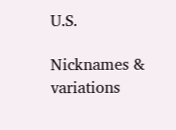U.S.

Nicknames & variations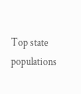Top state populations